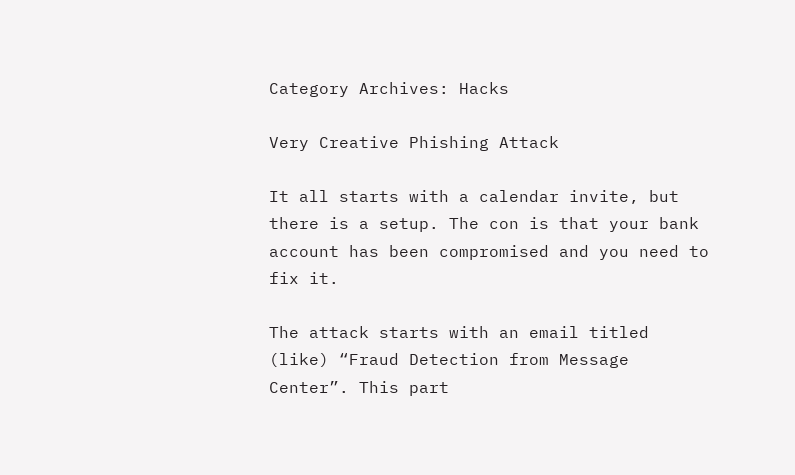Category Archives: Hacks

Very Creative Phishing Attack

It all starts with a calendar invite, but there is a setup. The con is that your bank account has been compromised and you need to fix it.

The attack starts with an email titled (like) “Fraud Detection from Message Center”. This part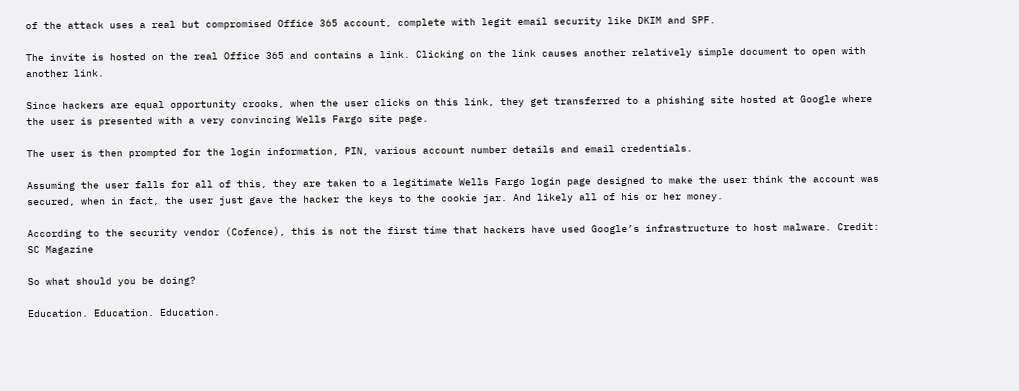of the attack uses a real but compromised Office 365 account, complete with legit email security like DKIM and SPF.

The invite is hosted on the real Office 365 and contains a link. Clicking on the link causes another relatively simple document to open with another link.

Since hackers are equal opportunity crooks, when the user clicks on this link, they get transferred to a phishing site hosted at Google where the user is presented with a very convincing Wells Fargo site page.

The user is then prompted for the login information, PIN, various account number details and email credentials.

Assuming the user falls for all of this, they are taken to a legitimate Wells Fargo login page designed to make the user think the account was secured, when in fact, the user just gave the hacker the keys to the cookie jar. And likely all of his or her money.

According to the security vendor (Cofence), this is not the first time that hackers have used Google’s infrastructure to host malware. Credit: SC Magazine

So what should you be doing?

Education. Education. Education.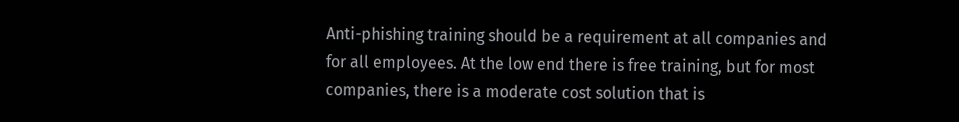Anti-phishing training should be a requirement at all companies and for all employees. At the low end there is free training, but for most companies, there is a moderate cost solution that is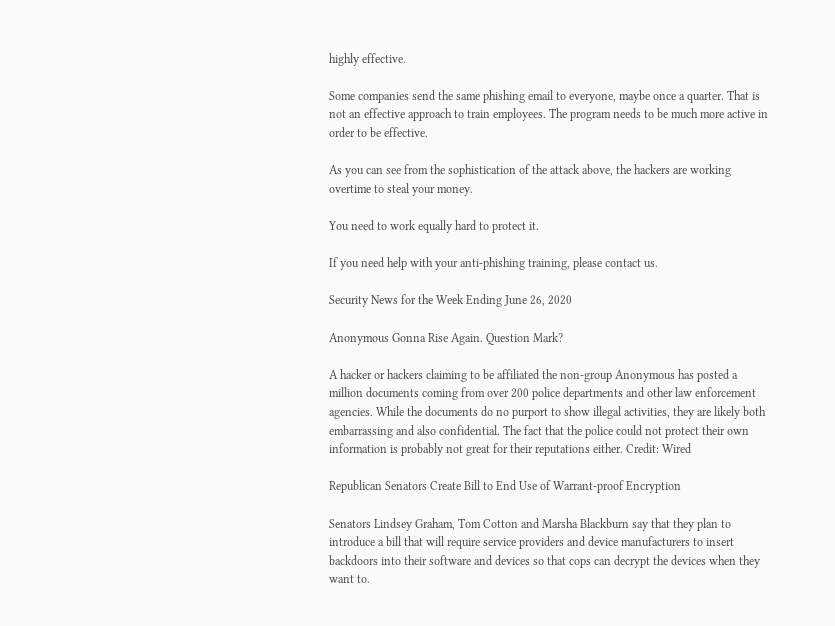highly effective.

Some companies send the same phishing email to everyone, maybe once a quarter. That is not an effective approach to train employees. The program needs to be much more active in order to be effective.

As you can see from the sophistication of the attack above, the hackers are working overtime to steal your money.

You need to work equally hard to protect it.

If you need help with your anti-phishing training, please contact us.

Security News for the Week Ending June 26, 2020

Anonymous Gonna Rise Again. Question Mark?

A hacker or hackers claiming to be affiliated the non-group Anonymous has posted a million documents coming from over 200 police departments and other law enforcement agencies. While the documents do no purport to show illegal activities, they are likely both embarrassing and also confidential. The fact that the police could not protect their own information is probably not great for their reputations either. Credit: Wired

Republican Senators Create Bill to End Use of Warrant-proof Encryption

Senators Lindsey Graham, Tom Cotton and Marsha Blackburn say that they plan to introduce a bill that will require service providers and device manufacturers to insert backdoors into their software and devices so that cops can decrypt the devices when they want to.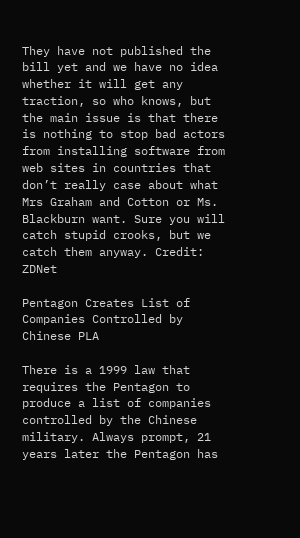They have not published the bill yet and we have no idea whether it will get any traction, so who knows, but the main issue is that there is nothing to stop bad actors from installing software from web sites in countries that don’t really case about what Mrs Graham and Cotton or Ms. Blackburn want. Sure you will catch stupid crooks, but we catch them anyway. Credit: ZDNet

Pentagon Creates List of Companies Controlled by Chinese PLA

There is a 1999 law that requires the Pentagon to produce a list of companies controlled by the Chinese military. Always prompt, 21 years later the Pentagon has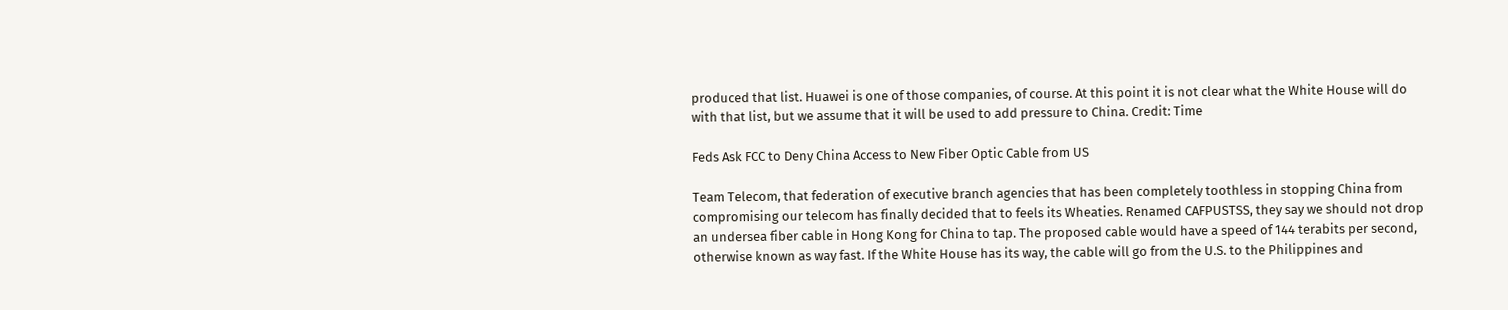produced that list. Huawei is one of those companies, of course. At this point it is not clear what the White House will do with that list, but we assume that it will be used to add pressure to China. Credit: Time

Feds Ask FCC to Deny China Access to New Fiber Optic Cable from US

Team Telecom, that federation of executive branch agencies that has been completely toothless in stopping China from compromising our telecom has finally decided that to feels its Wheaties. Renamed CAFPUSTSS, they say we should not drop an undersea fiber cable in Hong Kong for China to tap. The proposed cable would have a speed of 144 terabits per second, otherwise known as way fast. If the White House has its way, the cable will go from the U.S. to the Philippines and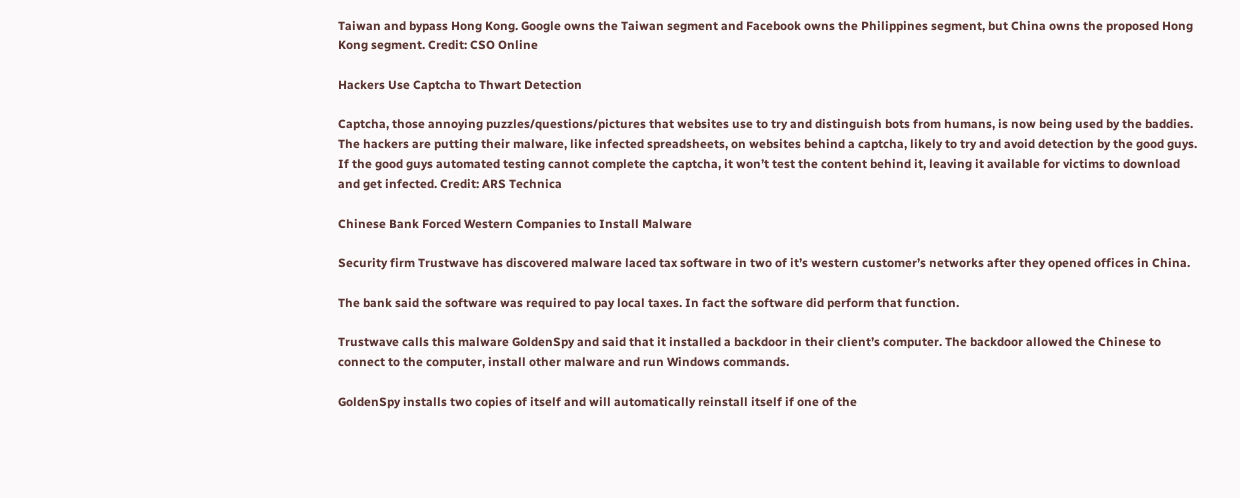Taiwan and bypass Hong Kong. Google owns the Taiwan segment and Facebook owns the Philippines segment, but China owns the proposed Hong Kong segment. Credit: CSO Online

Hackers Use Captcha to Thwart Detection

Captcha, those annoying puzzles/questions/pictures that websites use to try and distinguish bots from humans, is now being used by the baddies. The hackers are putting their malware, like infected spreadsheets, on websites behind a captcha, likely to try and avoid detection by the good guys. If the good guys automated testing cannot complete the captcha, it won’t test the content behind it, leaving it available for victims to download and get infected. Credit: ARS Technica

Chinese Bank Forced Western Companies to Install Malware

Security firm Trustwave has discovered malware laced tax software in two of it’s western customer’s networks after they opened offices in China.

The bank said the software was required to pay local taxes. In fact the software did perform that function.

Trustwave calls this malware GoldenSpy and said that it installed a backdoor in their client’s computer. The backdoor allowed the Chinese to connect to the computer, install other malware and run Windows commands.

GoldenSpy installs two copies of itself and will automatically reinstall itself if one of the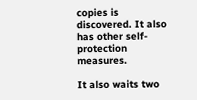copies is discovered. It also has other self-protection measures.

It also waits two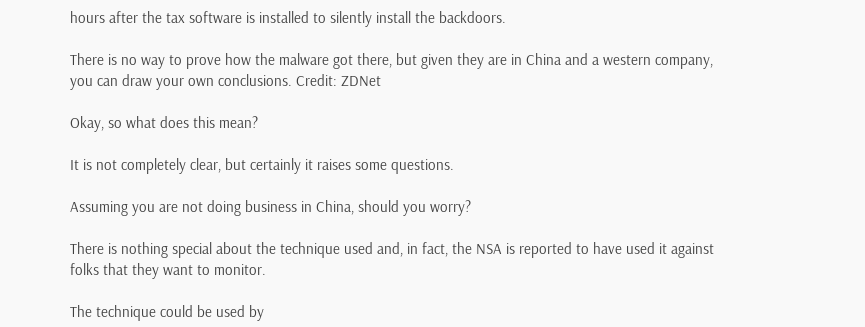hours after the tax software is installed to silently install the backdoors.

There is no way to prove how the malware got there, but given they are in China and a western company, you can draw your own conclusions. Credit: ZDNet

Okay, so what does this mean?

It is not completely clear, but certainly it raises some questions.

Assuming you are not doing business in China, should you worry?

There is nothing special about the technique used and, in fact, the NSA is reported to have used it against folks that they want to monitor.

The technique could be used by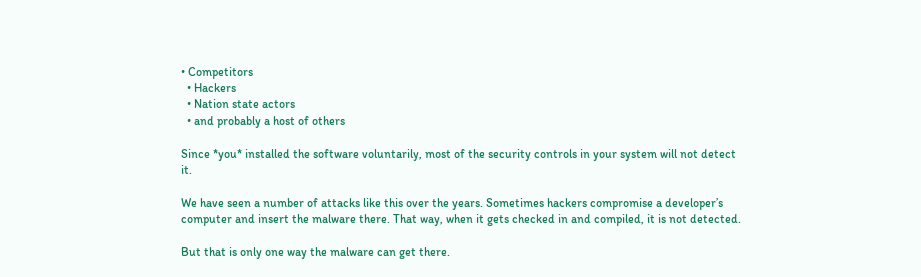• Competitors
  • Hackers
  • Nation state actors
  • and probably a host of others

Since *you* installed the software voluntarily, most of the security controls in your system will not detect it.

We have seen a number of attacks like this over the years. Sometimes hackers compromise a developer’s computer and insert the malware there. That way, when it gets checked in and compiled, it is not detected.

But that is only one way the malware can get there.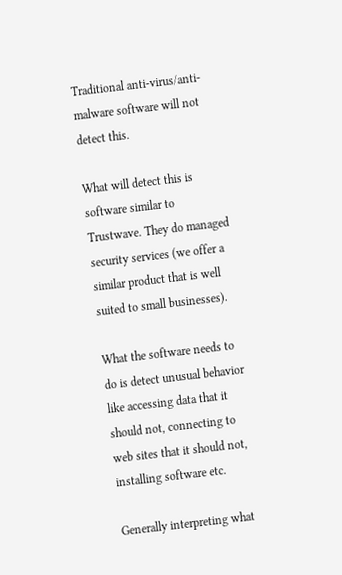Traditional anti-virus/anti-malware software will not detect this.

What will detect this is software similar to Trustwave. They do managed security services (we offer a similar product that is well suited to small businesses).

What the software needs to do is detect unusual behavior like accessing data that it should not, connecting to web sites that it should not, installing software etc.

Generally interpreting what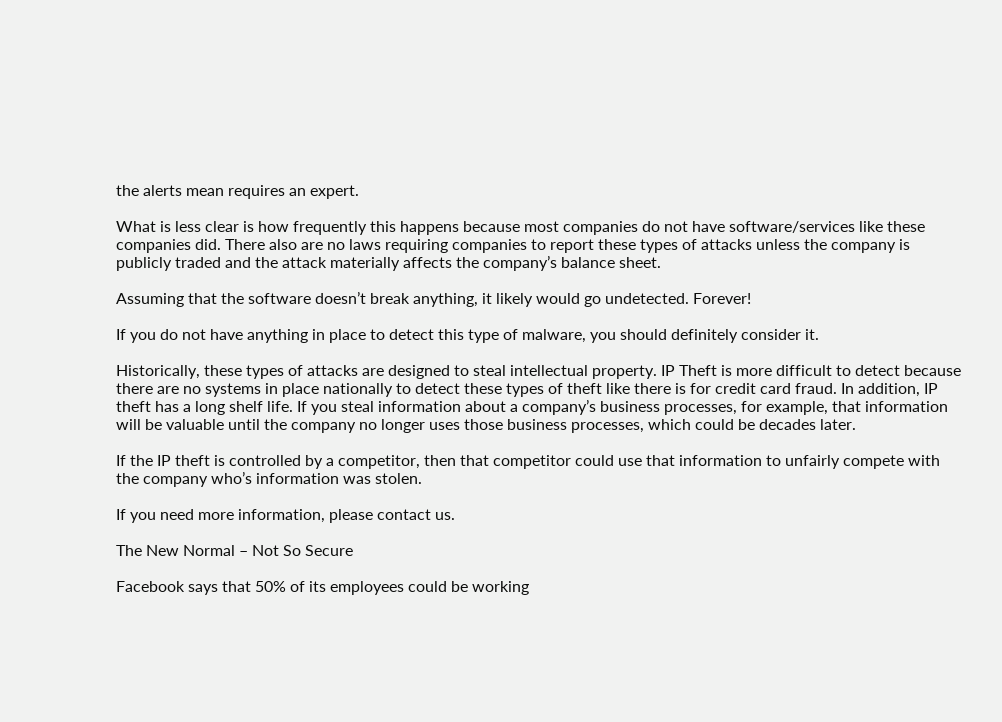the alerts mean requires an expert.

What is less clear is how frequently this happens because most companies do not have software/services like these companies did. There also are no laws requiring companies to report these types of attacks unless the company is publicly traded and the attack materially affects the company’s balance sheet.

Assuming that the software doesn’t break anything, it likely would go undetected. Forever!

If you do not have anything in place to detect this type of malware, you should definitely consider it.

Historically, these types of attacks are designed to steal intellectual property. IP Theft is more difficult to detect because there are no systems in place nationally to detect these types of theft like there is for credit card fraud. In addition, IP theft has a long shelf life. If you steal information about a company’s business processes, for example, that information will be valuable until the company no longer uses those business processes, which could be decades later.

If the IP theft is controlled by a competitor, then that competitor could use that information to unfairly compete with the company who’s information was stolen.

If you need more information, please contact us.

The New Normal – Not So Secure

Facebook says that 50% of its employees could be working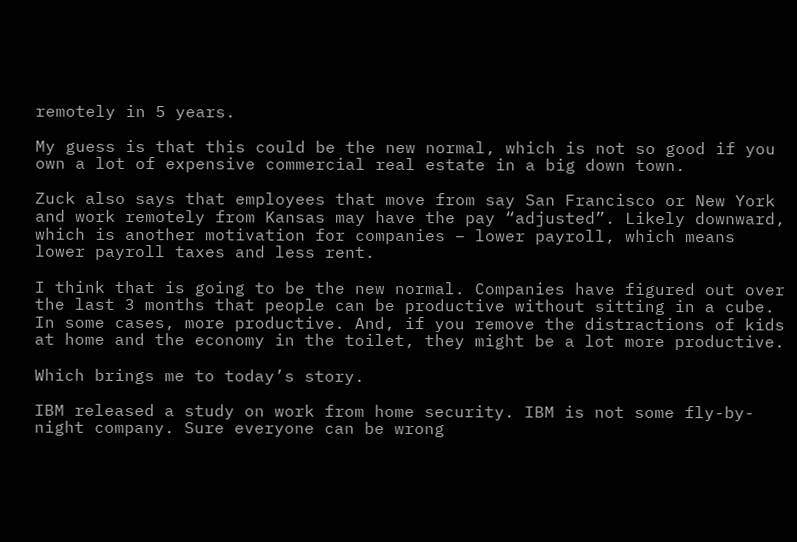remotely in 5 years.

My guess is that this could be the new normal, which is not so good if you own a lot of expensive commercial real estate in a big down town.

Zuck also says that employees that move from say San Francisco or New York and work remotely from Kansas may have the pay “adjusted”. Likely downward, which is another motivation for companies – lower payroll, which means lower payroll taxes and less rent.

I think that is going to be the new normal. Companies have figured out over the last 3 months that people can be productive without sitting in a cube. In some cases, more productive. And, if you remove the distractions of kids at home and the economy in the toilet, they might be a lot more productive.

Which brings me to today’s story.

IBM released a study on work from home security. IBM is not some fly-by-night company. Sure everyone can be wrong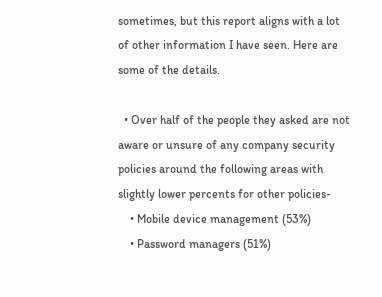sometimes, but this report aligns with a lot of other information I have seen. Here are some of the details.

  • Over half of the people they asked are not aware or unsure of any company security policies around the following areas with slightly lower percents for other policies-
    • Mobile device management (53%)
    • Password managers (51%)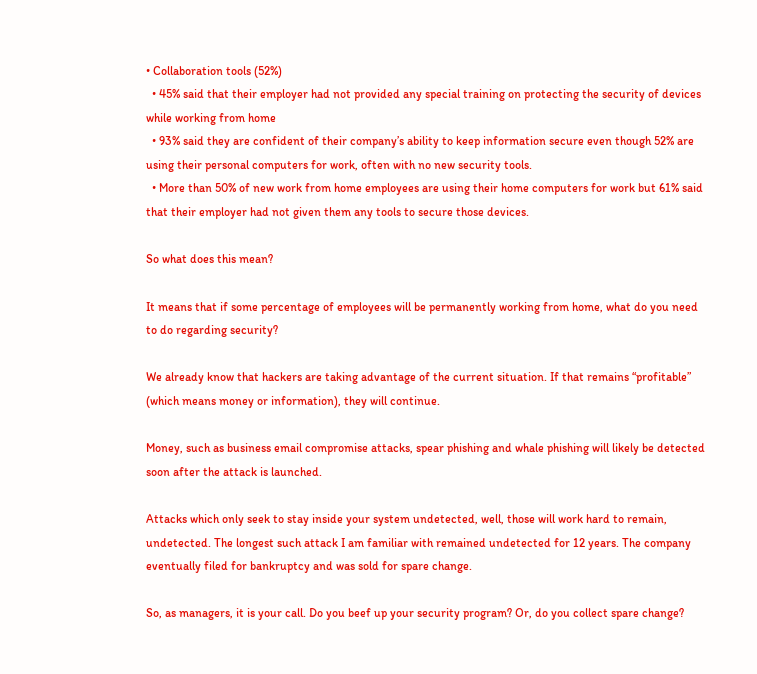• Collaboration tools (52%)
  • 45% said that their employer had not provided any special training on protecting the security of devices while working from home
  • 93% said they are confident of their company’s ability to keep information secure even though 52% are using their personal computers for work, often with no new security tools.
  • More than 50% of new work from home employees are using their home computers for work but 61% said that their employer had not given them any tools to secure those devices.

So what does this mean?

It means that if some percentage of employees will be permanently working from home, what do you need to do regarding security?

We already know that hackers are taking advantage of the current situation. If that remains “profitable” (which means money or information), they will continue.

Money, such as business email compromise attacks, spear phishing and whale phishing will likely be detected soon after the attack is launched.

Attacks which only seek to stay inside your system undetected, well, those will work hard to remain, undetected. The longest such attack I am familiar with remained undetected for 12 years. The company eventually filed for bankruptcy and was sold for spare change.

So, as managers, it is your call. Do you beef up your security program? Or, do you collect spare change?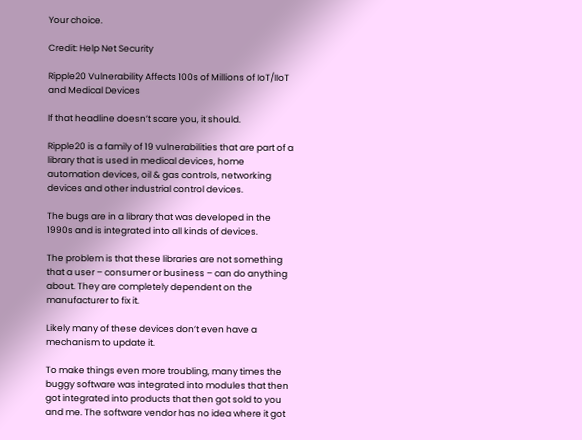Your choice.

Credit: Help Net Security

Ripple20 Vulnerability Affects 100s of Millions of IoT/IIoT and Medical Devices

If that headline doesn’t scare you, it should.

Ripple20 is a family of 19 vulnerabilities that are part of a library that is used in medical devices, home automation devices, oil & gas controls, networking devices and other industrial control devices.

The bugs are in a library that was developed in the 1990s and is integrated into all kinds of devices.

The problem is that these libraries are not something that a user – consumer or business – can do anything about. They are completely dependent on the manufacturer to fix it.

Likely many of these devices don’t even have a mechanism to update it.

To make things even more troubling, many times the buggy software was integrated into modules that then got integrated into products that then got sold to you and me. The software vendor has no idea where it got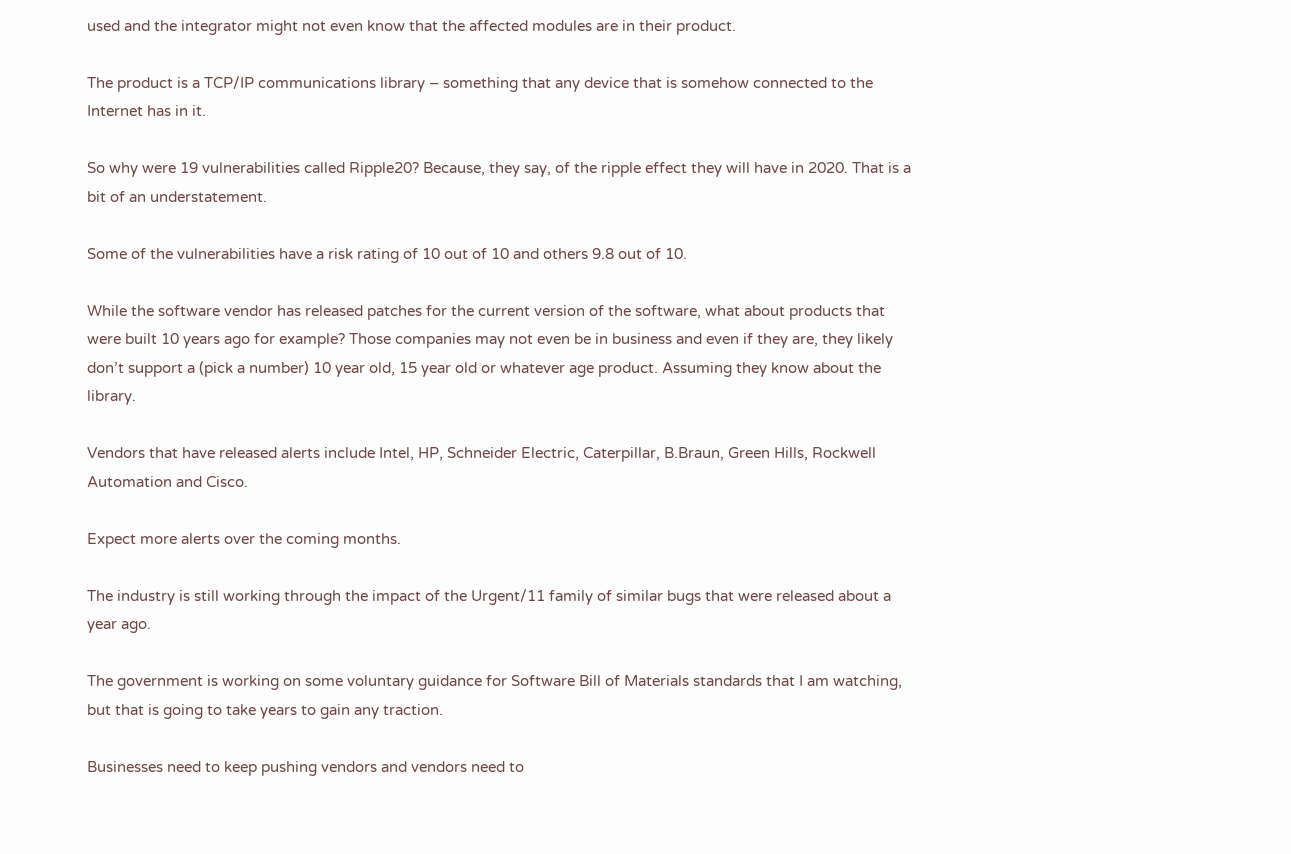used and the integrator might not even know that the affected modules are in their product.

The product is a TCP/IP communications library – something that any device that is somehow connected to the Internet has in it.

So why were 19 vulnerabilities called Ripple20? Because, they say, of the ripple effect they will have in 2020. That is a bit of an understatement.

Some of the vulnerabilities have a risk rating of 10 out of 10 and others 9.8 out of 10.

While the software vendor has released patches for the current version of the software, what about products that were built 10 years ago for example? Those companies may not even be in business and even if they are, they likely don’t support a (pick a number) 10 year old, 15 year old or whatever age product. Assuming they know about the library.

Vendors that have released alerts include Intel, HP, Schneider Electric, Caterpillar, B.Braun, Green Hills, Rockwell Automation and Cisco.

Expect more alerts over the coming months.

The industry is still working through the impact of the Urgent/11 family of similar bugs that were released about a year ago.

The government is working on some voluntary guidance for Software Bill of Materials standards that I am watching, but that is going to take years to gain any traction.

Businesses need to keep pushing vendors and vendors need to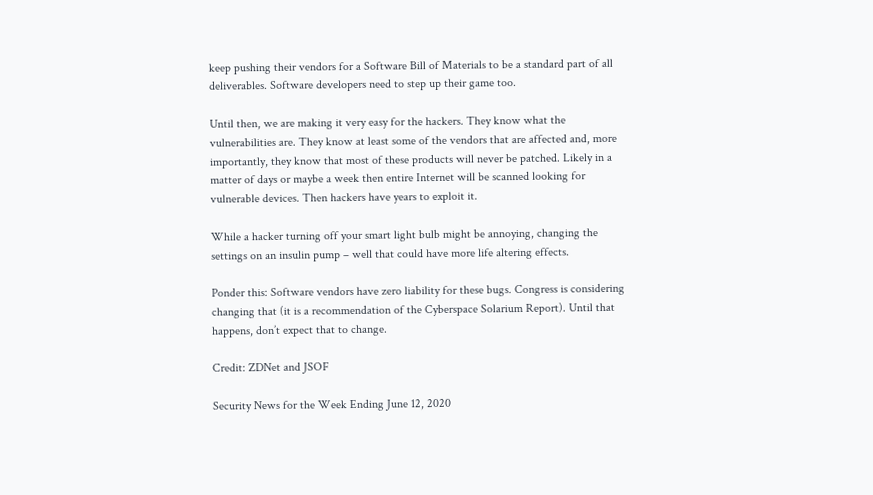keep pushing their vendors for a Software Bill of Materials to be a standard part of all deliverables. Software developers need to step up their game too.

Until then, we are making it very easy for the hackers. They know what the vulnerabilities are. They know at least some of the vendors that are affected and, more importantly, they know that most of these products will never be patched. Likely in a matter of days or maybe a week then entire Internet will be scanned looking for vulnerable devices. Then hackers have years to exploit it.

While a hacker turning off your smart light bulb might be annoying, changing the settings on an insulin pump – well that could have more life altering effects.

Ponder this: Software vendors have zero liability for these bugs. Congress is considering changing that (it is a recommendation of the Cyberspace Solarium Report). Until that happens, don’t expect that to change.

Credit: ZDNet and JSOF

Security News for the Week Ending June 12, 2020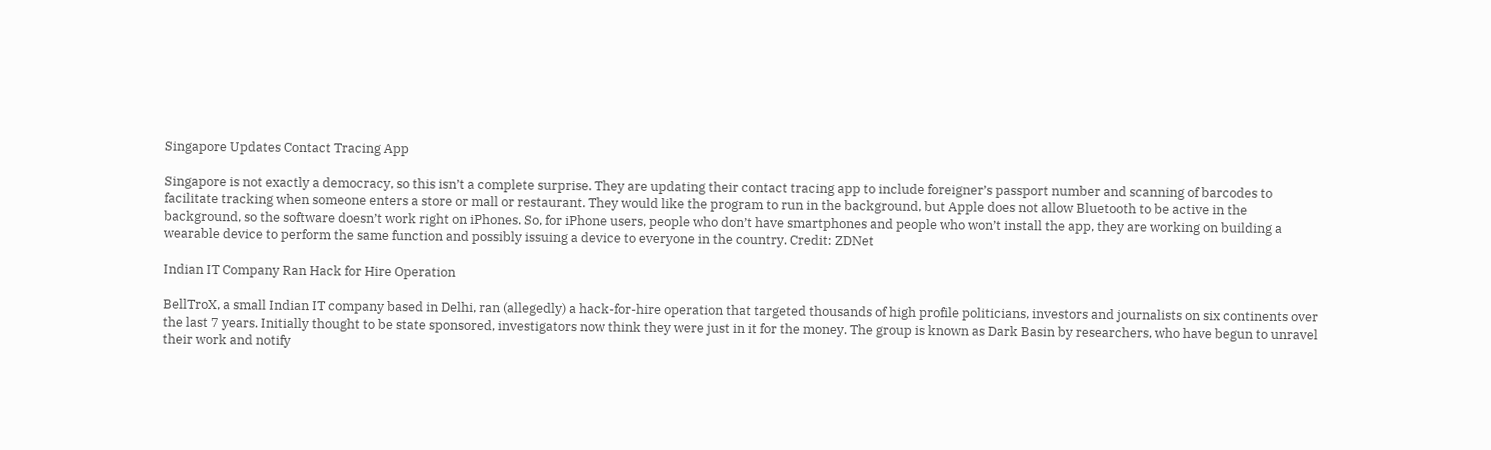Singapore Updates Contact Tracing App

Singapore is not exactly a democracy, so this isn’t a complete surprise. They are updating their contact tracing app to include foreigner’s passport number and scanning of barcodes to facilitate tracking when someone enters a store or mall or restaurant. They would like the program to run in the background, but Apple does not allow Bluetooth to be active in the background, so the software doesn’t work right on iPhones. So, for iPhone users, people who don’t have smartphones and people who won’t install the app, they are working on building a wearable device to perform the same function and possibly issuing a device to everyone in the country. Credit: ZDNet

Indian IT Company Ran Hack for Hire Operation

BellTroX, a small Indian IT company based in Delhi, ran (allegedly) a hack-for-hire operation that targeted thousands of high profile politicians, investors and journalists on six continents over the last 7 years. Initially thought to be state sponsored, investigators now think they were just in it for the money. The group is known as Dark Basin by researchers, who have begun to unravel their work and notify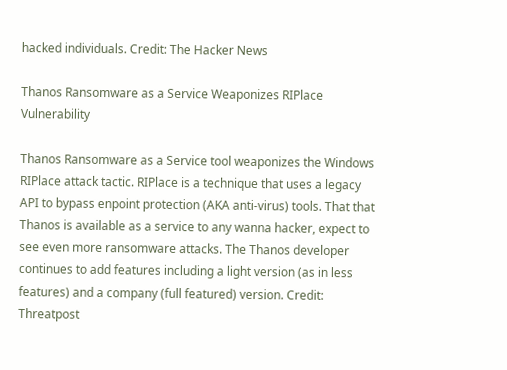hacked individuals. Credit: The Hacker News

Thanos Ransomware as a Service Weaponizes RIPlace Vulnerability

Thanos Ransomware as a Service tool weaponizes the Windows RIPlace attack tactic. RIPlace is a technique that uses a legacy API to bypass enpoint protection (AKA anti-virus) tools. That that Thanos is available as a service to any wanna hacker, expect to see even more ransomware attacks. The Thanos developer continues to add features including a light version (as in less features) and a company (full featured) version. Credit: Threatpost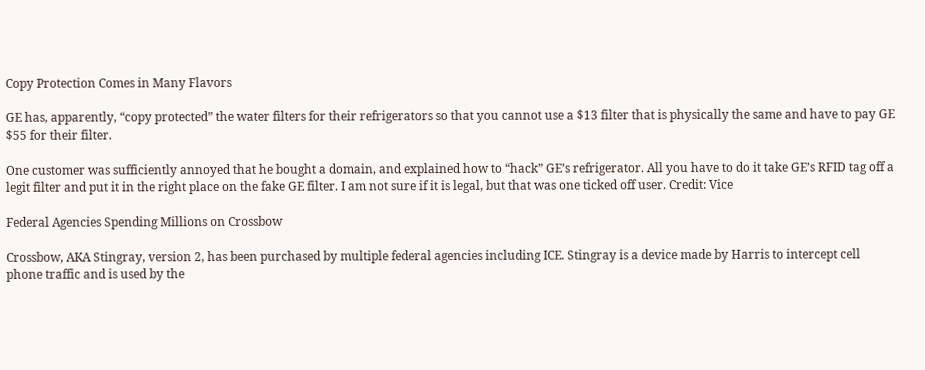Copy Protection Comes in Many Flavors

GE has, apparently, “copy protected” the water filters for their refrigerators so that you cannot use a $13 filter that is physically the same and have to pay GE $55 for their filter.

One customer was sufficiently annoyed that he bought a domain, and explained how to “hack” GE’s refrigerator. All you have to do it take GE’s RFID tag off a legit filter and put it in the right place on the fake GE filter. I am not sure if it is legal, but that was one ticked off user. Credit: Vice

Federal Agencies Spending Millions on Crossbow

Crossbow, AKA Stingray, version 2, has been purchased by multiple federal agencies including ICE. Stingray is a device made by Harris to intercept cell phone traffic and is used by the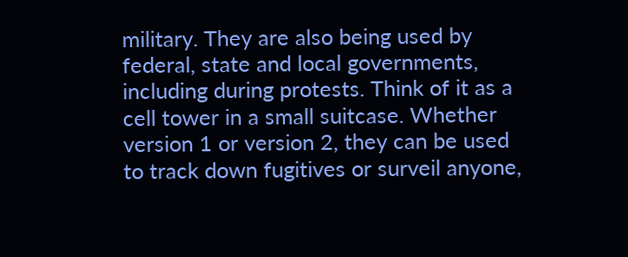military. They are also being used by federal, state and local governments, including during protests. Think of it as a cell tower in a small suitcase. Whether version 1 or version 2, they can be used to track down fugitives or surveil anyone,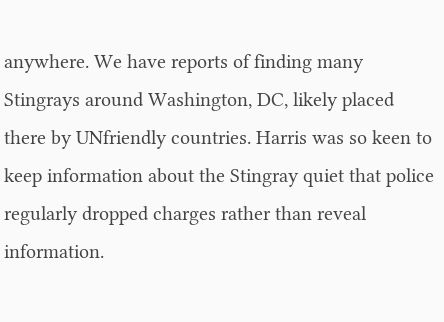anywhere. We have reports of finding many Stingrays around Washington, DC, likely placed there by UNfriendly countries. Harris was so keen to keep information about the Stingray quiet that police regularly dropped charges rather than reveal information.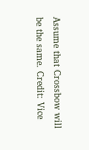Assume that Crossbow will be the same. Credit: Vice